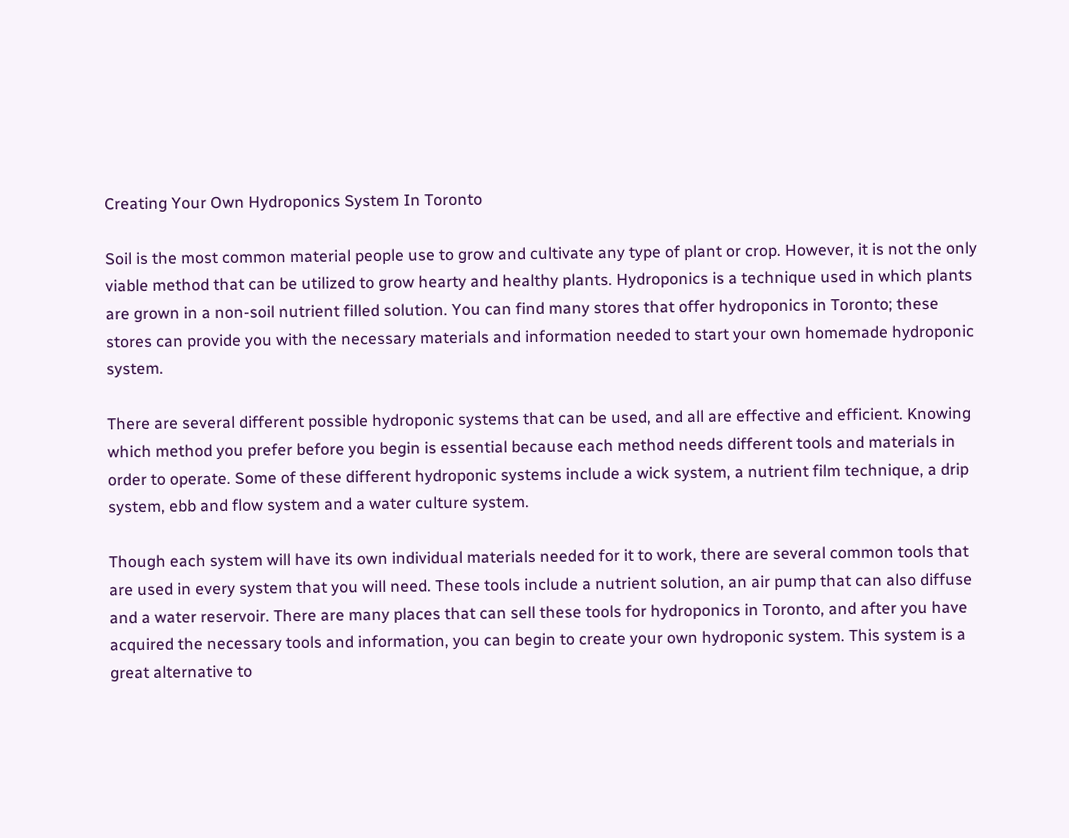Creating Your Own Hydroponics System In Toronto

Soil is the most common material people use to grow and cultivate any type of plant or crop. However, it is not the only viable method that can be utilized to grow hearty and healthy plants. Hydroponics is a technique used in which plants are grown in a non-soil nutrient filled solution. You can find many stores that offer hydroponics in Toronto; these stores can provide you with the necessary materials and information needed to start your own homemade hydroponic system.

There are several different possible hydroponic systems that can be used, and all are effective and efficient. Knowing which method you prefer before you begin is essential because each method needs different tools and materials in order to operate. Some of these different hydroponic systems include a wick system, a nutrient film technique, a drip system, ebb and flow system and a water culture system.

Though each system will have its own individual materials needed for it to work, there are several common tools that are used in every system that you will need. These tools include a nutrient solution, an air pump that can also diffuse and a water reservoir. There are many places that can sell these tools for hydroponics in Toronto, and after you have acquired the necessary tools and information, you can begin to create your own hydroponic system. This system is a great alternative to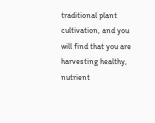traditional plant cultivation, and you will find that you are harvesting healthy, nutrient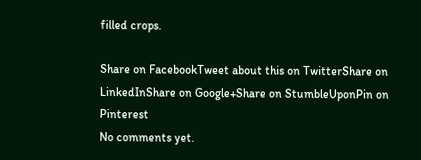filled crops.

Share on FacebookTweet about this on TwitterShare on LinkedInShare on Google+Share on StumbleUponPin on Pinterest
No comments yet.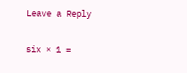Leave a Reply

six × 1 =